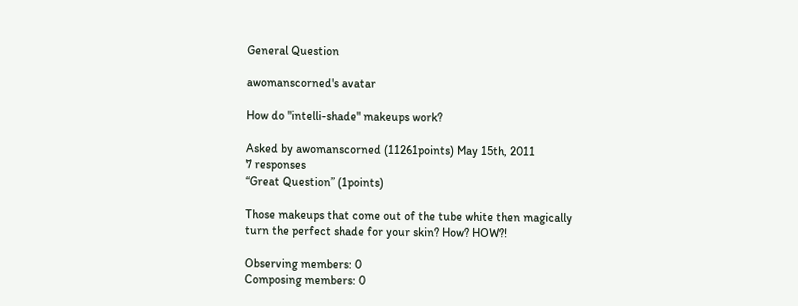General Question

awomanscorned's avatar

How do "intelli-shade" makeups work?

Asked by awomanscorned (11261points) May 15th, 2011
7 responses
“Great Question” (1points)

Those makeups that come out of the tube white then magically turn the perfect shade for your skin? How? HOW?!

Observing members: 0
Composing members: 0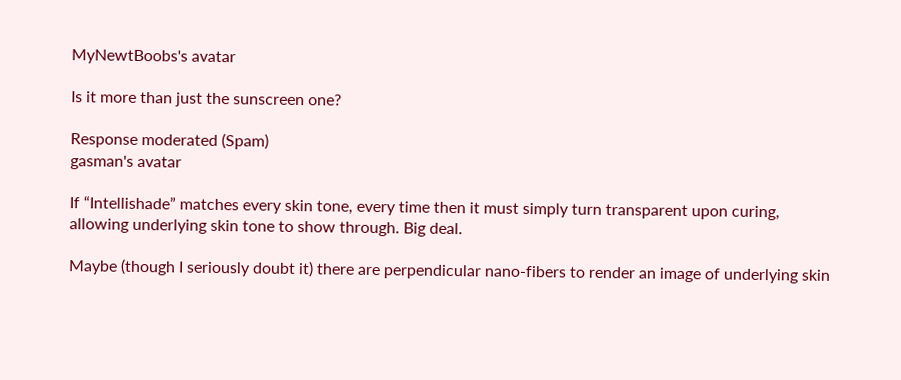MyNewtBoobs's avatar

Is it more than just the sunscreen one?

Response moderated (Spam)
gasman's avatar

If “Intellishade” matches every skin tone, every time then it must simply turn transparent upon curing, allowing underlying skin tone to show through. Big deal.

Maybe (though I seriously doubt it) there are perpendicular nano-fibers to render an image of underlying skin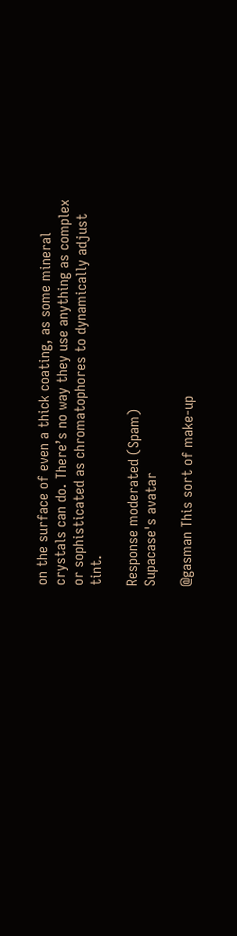on the surface of even a thick coating, as some mineral crystals can do. There’s no way they use anything as complex or sophisticated as chromatophores to dynamically adjust tint.

Response moderated (Spam)
Supacase's avatar

@gasman This sort of make-up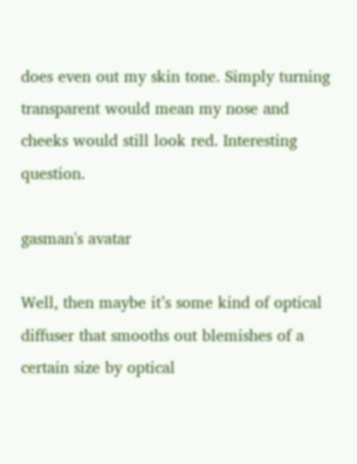does even out my skin tone. Simply turning transparent would mean my nose and cheeks would still look red. Interesting question.

gasman's avatar

Well, then maybe it’s some kind of optical diffuser that smooths out blemishes of a certain size by optical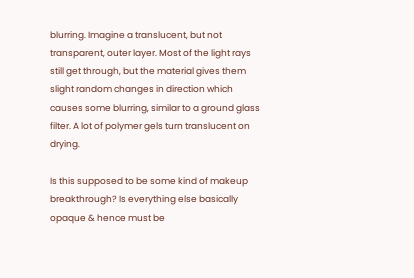blurring. Imagine a translucent, but not transparent, outer layer. Most of the light rays still get through, but the material gives them slight random changes in direction which causes some blurring, similar to a ground glass filter. A lot of polymer gels turn translucent on drying.

Is this supposed to be some kind of makeup breakthrough? Is everything else basically opaque & hence must be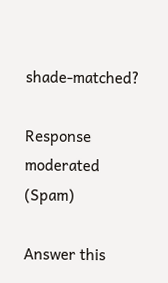shade-matched?

Response moderated (Spam)

Answer this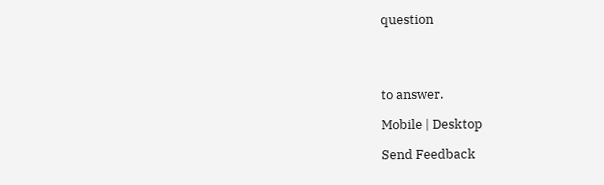question




to answer.

Mobile | Desktop

Send Feedback